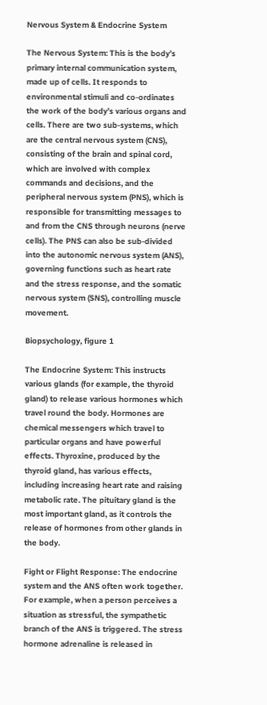Nervous System & Endocrine System

The Nervous System: This is the body’s primary internal communication system, made up of cells. It responds to environmental stimuli and co-ordinates the work of the body’s various organs and cells. There are two sub-systems, which are the central nervous system (CNS), consisting of the brain and spinal cord, which are involved with complex commands and decisions, and the peripheral nervous system (PNS), which is responsible for transmitting messages to and from the CNS through neurons (nerve cells). The PNS can also be sub-divided into the autonomic nervous system (ANS), governing functions such as heart rate and the stress response, and the somatic nervous system (SNS), controlling muscle movement.

Biopsychology, figure 1

The Endocrine System: This instructs various glands (for example, the thyroid gland) to release various hormones which travel round the body. Hormones are chemical messengers which travel to particular organs and have powerful effects. Thyroxine, produced by the thyroid gland, has various effects, including increasing heart rate and raising metabolic rate. The pituitary gland is the most important gland, as it controls the release of hormones from other glands in the body.

Fight or Flight Response: The endocrine system and the ANS often work together. For example, when a person perceives a situation as stressful, the sympathetic branch of the ANS is triggered. The stress hormone adrenaline is released in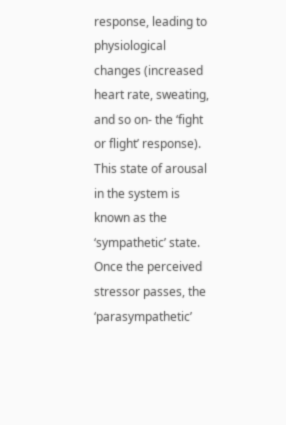response, leading to physiological changes (increased heart rate, sweating, and so on- the ‘fight or flight’ response). This state of arousal in the system is known as the ‘sympathetic’ state. Once the perceived stressor passes, the ‘parasympathetic’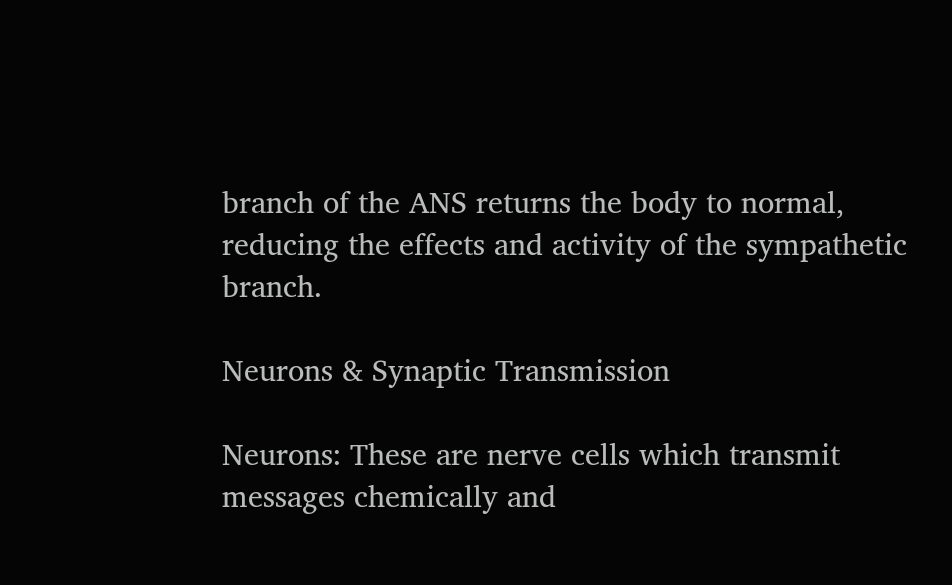branch of the ANS returns the body to normal, reducing the effects and activity of the sympathetic branch.

Neurons & Synaptic Transmission

Neurons: These are nerve cells which transmit messages chemically and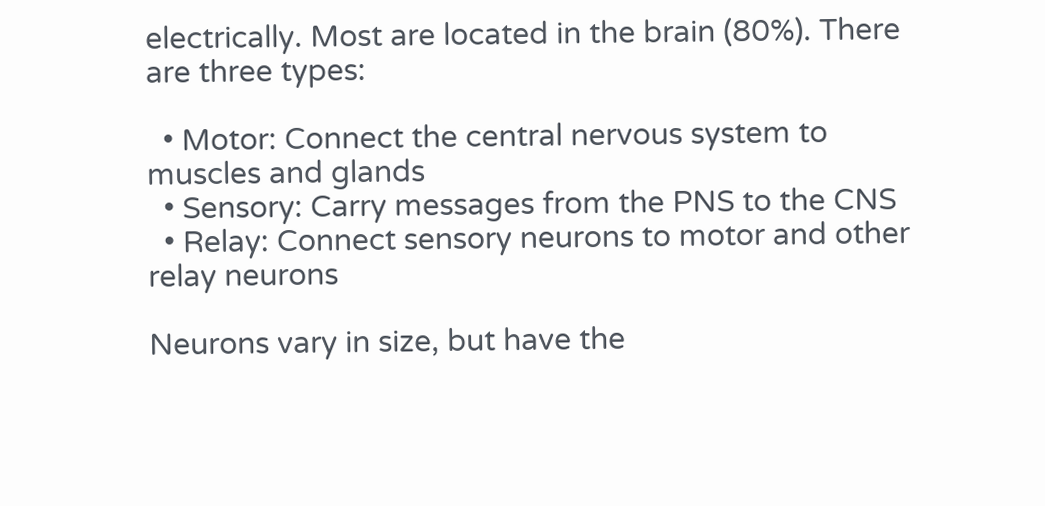electrically. Most are located in the brain (80%). There are three types:

  • Motor: Connect the central nervous system to muscles and glands
  • Sensory: Carry messages from the PNS to the CNS
  • Relay: Connect sensory neurons to motor and other relay neurons

Neurons vary in size, but have the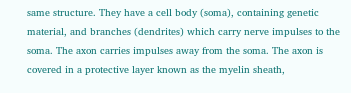same structure. They have a cell body (soma), containing genetic material, and branches (dendrites) which carry nerve impulses to the soma. The axon carries impulses away from the soma. The axon is covered in a protective layer known as the myelin sheath,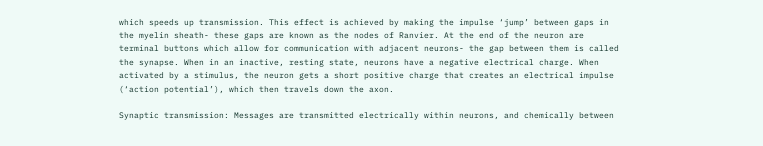which speeds up transmission. This effect is achieved by making the impulse ‘jump’ between gaps in the myelin sheath- these gaps are known as the nodes of Ranvier. At the end of the neuron are terminal buttons which allow for communication with adjacent neurons- the gap between them is called the synapse. When in an inactive, resting state, neurons have a negative electrical charge. When activated by a stimulus, the neuron gets a short positive charge that creates an electrical impulse (‘action potential’), which then travels down the axon.

Synaptic transmission: Messages are transmitted electrically within neurons, and chemically between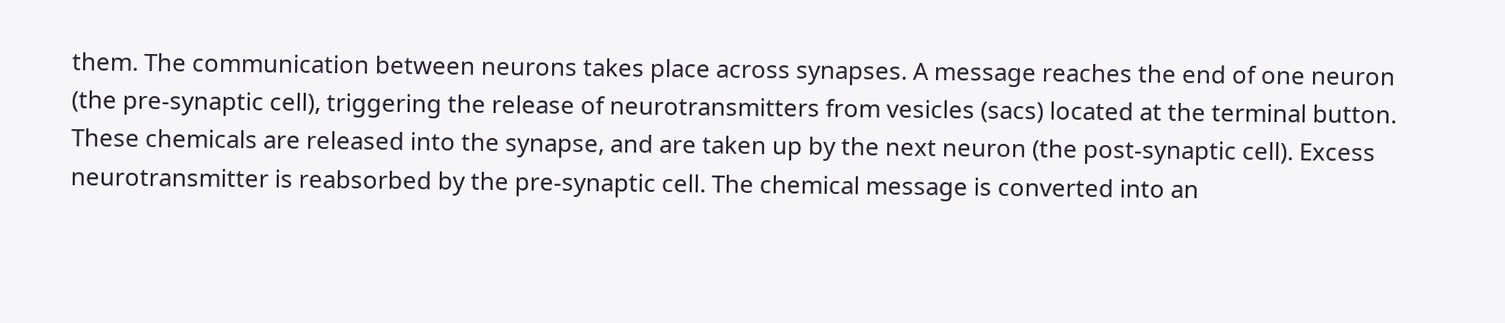them. The communication between neurons takes place across synapses. A message reaches the end of one neuron (the pre-synaptic cell), triggering the release of neurotransmitters from vesicles (sacs) located at the terminal button. These chemicals are released into the synapse, and are taken up by the next neuron (the post-synaptic cell). Excess neurotransmitter is reabsorbed by the pre-synaptic cell. The chemical message is converted into an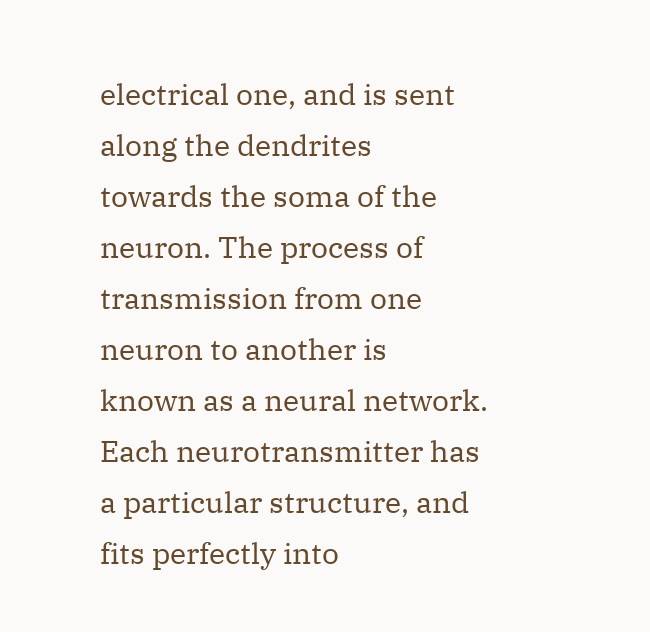electrical one, and is sent along the dendrites towards the soma of the neuron. The process of transmission from one neuron to another is known as a neural network. Each neurotransmitter has a particular structure, and fits perfectly into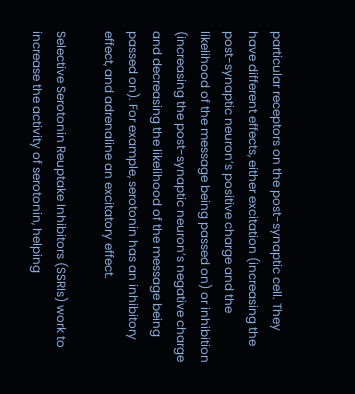particular receptors on the post-synaptic cell. They have different effects, either excitation (increasing the post-synaptic neuron’s positive charge and the likelihood of the message being passed on) or inhibition (increasing the post-synaptic neuron’s negative charge and decreasing the likelihood of the message being passed on). For example, serotonin has an inhibitory effect, and adrenaline an excitatory effect.

Selective Serotonin Reuptake Inhibitors (SSRIs) work to increase the activity of serotonin, helping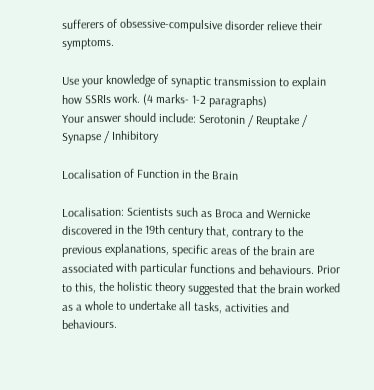sufferers of obsessive-compulsive disorder relieve their symptoms.

Use your knowledge of synaptic transmission to explain how SSRIs work. (4 marks- 1-2 paragraphs)
Your answer should include: Serotonin / Reuptake / Synapse / Inhibitory

Localisation of Function in the Brain

Localisation: Scientists such as Broca and Wernicke discovered in the 19th century that, contrary to the previous explanations, specific areas of the brain are associated with particular functions and behaviours. Prior to this, the holistic theory suggested that the brain worked as a whole to undertake all tasks, activities and behaviours.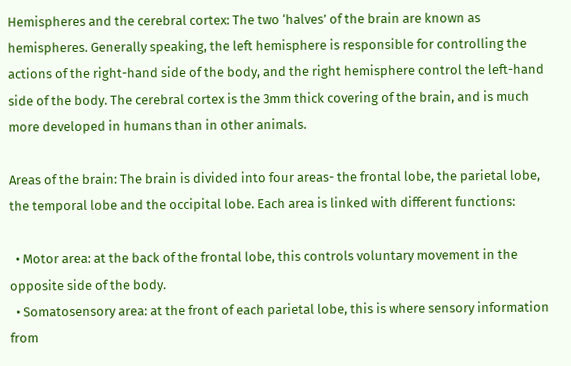Hemispheres and the cerebral cortex: The two ‘halves’ of the brain are known as hemispheres. Generally speaking, the left hemisphere is responsible for controlling the actions of the right-hand side of the body, and the right hemisphere control the left-hand side of the body. The cerebral cortex is the 3mm thick covering of the brain, and is much more developed in humans than in other animals.

Areas of the brain: The brain is divided into four areas- the frontal lobe, the parietal lobe, the temporal lobe and the occipital lobe. Each area is linked with different functions:

  • Motor area: at the back of the frontal lobe, this controls voluntary movement in the opposite side of the body.
  • Somatosensory area: at the front of each parietal lobe, this is where sensory information from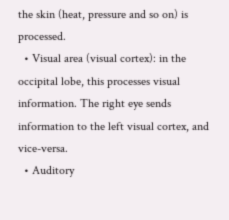the skin (heat, pressure and so on) is processed.
  • Visual area (visual cortex): in the occipital lobe, this processes visual information. The right eye sends information to the left visual cortex, and vice-versa.
  • Auditory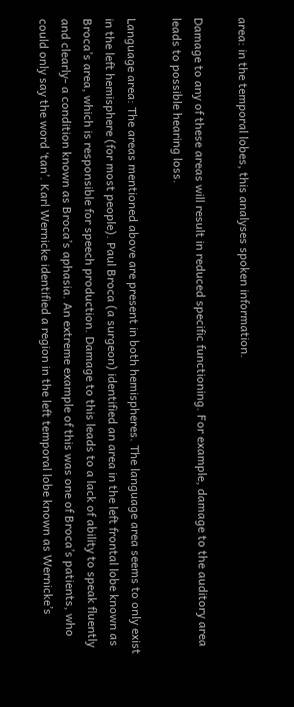area: in the temporal lobes, this analyses spoken information.

Damage to any of these areas will result in reduced specific functioning. For example, damage to the auditory area leads to possible hearing loss.

Language area: The areas mentioned above are present in both hemispheres. The language area seems to only exist in the left hemisphere (for most people). Paul Broca (a surgeon) identified an area in the left frontal lobe known as Broca’s area, which is responsible for speech production. Damage to this leads to a lack of ability to speak fluently and clearly- a condition known as Broca’s aphasia. An extreme example of this was one of Broca’s patients, who could only say the word ‘tan’. Karl Wernicke identified a region in the left temporal lobe known as Wernicke’s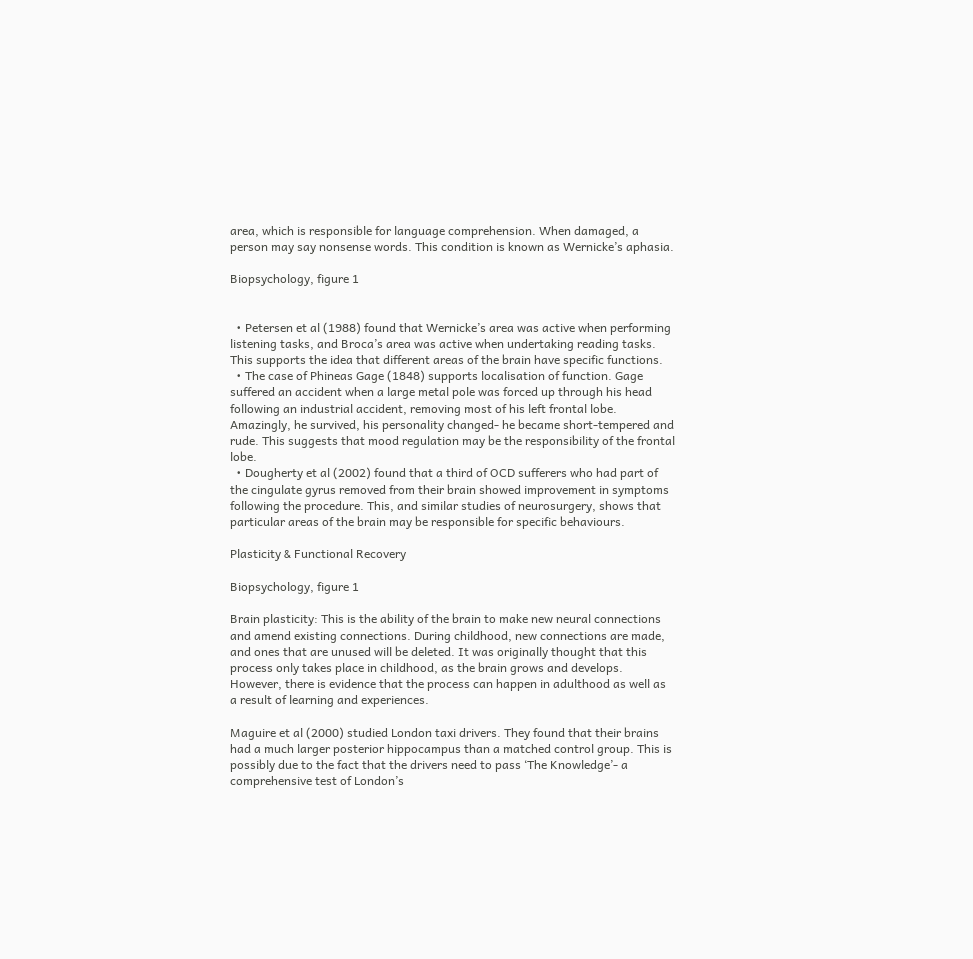area, which is responsible for language comprehension. When damaged, a person may say nonsense words. This condition is known as Wernicke’s aphasia.

Biopsychology, figure 1


  • Petersen et al (1988) found that Wernicke’s area was active when performing listening tasks, and Broca’s area was active when undertaking reading tasks. This supports the idea that different areas of the brain have specific functions.
  • The case of Phineas Gage (1848) supports localisation of function. Gage suffered an accident when a large metal pole was forced up through his head following an industrial accident, removing most of his left frontal lobe. Amazingly, he survived, his personality changed- he became short-tempered and rude. This suggests that mood regulation may be the responsibility of the frontal lobe.
  • Dougherty et al (2002) found that a third of OCD sufferers who had part of the cingulate gyrus removed from their brain showed improvement in symptoms following the procedure. This, and similar studies of neurosurgery, shows that particular areas of the brain may be responsible for specific behaviours.

Plasticity & Functional Recovery

Biopsychology, figure 1

Brain plasticity: This is the ability of the brain to make new neural connections and amend existing connections. During childhood, new connections are made, and ones that are unused will be deleted. It was originally thought that this process only takes place in childhood, as the brain grows and develops. However, there is evidence that the process can happen in adulthood as well as a result of learning and experiences.

Maguire et al (2000) studied London taxi drivers. They found that their brains had a much larger posterior hippocampus than a matched control group. This is possibly due to the fact that the drivers need to pass ‘The Knowledge’- a comprehensive test of London’s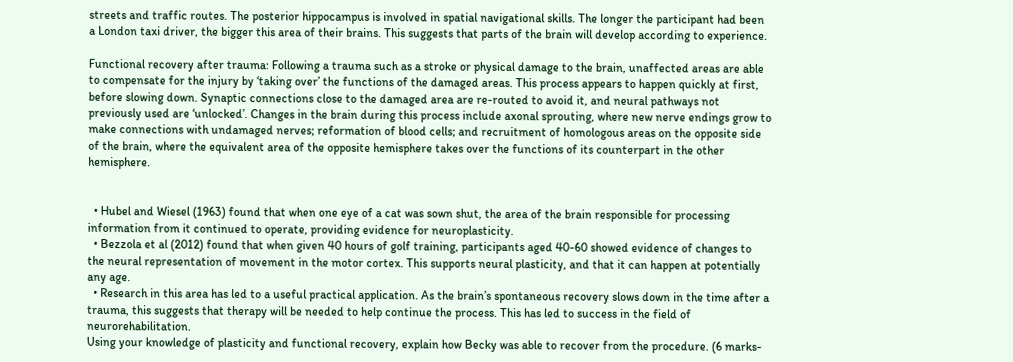streets and traffic routes. The posterior hippocampus is involved in spatial navigational skills. The longer the participant had been a London taxi driver, the bigger this area of their brains. This suggests that parts of the brain will develop according to experience.

Functional recovery after trauma: Following a trauma such as a stroke or physical damage to the brain, unaffected areas are able to compensate for the injury by ‘taking over’ the functions of the damaged areas. This process appears to happen quickly at first, before slowing down. Synaptic connections close to the damaged area are re-routed to avoid it, and neural pathways not previously used are ‘unlocked’. Changes in the brain during this process include axonal sprouting, where new nerve endings grow to make connections with undamaged nerves; reformation of blood cells; and recruitment of homologous areas on the opposite side of the brain, where the equivalent area of the opposite hemisphere takes over the functions of its counterpart in the other hemisphere.


  • Hubel and Wiesel (1963) found that when one eye of a cat was sown shut, the area of the brain responsible for processing information from it continued to operate, providing evidence for neuroplasticity.
  • Bezzola et al (2012) found that when given 40 hours of golf training, participants aged 40-60 showed evidence of changes to the neural representation of movement in the motor cortex. This supports neural plasticity, and that it can happen at potentially any age.
  • Research in this area has led to a useful practical application. As the brain’s spontaneous recovery slows down in the time after a trauma, this suggests that therapy will be needed to help continue the process. This has led to success in the field of neurorehabilitation.
Using your knowledge of plasticity and functional recovery, explain how Becky was able to recover from the procedure. (6 marks-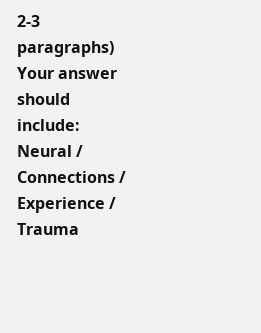2-3 paragraphs)
Your answer should include: Neural / Connections / Experience / Trauma